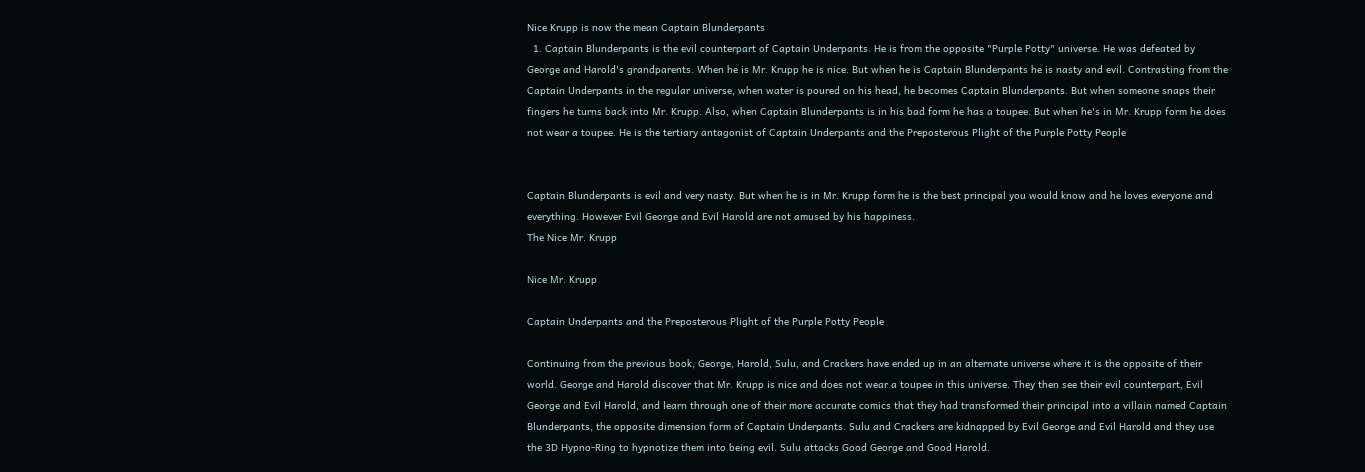Nice Krupp is now the mean Captain Blunderpants
  1. Captain Blunderpants is the evil counterpart of Captain Underpants. He is from the opposite "Purple Potty" universe. He was defeated by George and Harold's grandparents. When he is Mr. Krupp he is nice. But when he is Captain Blunderpants he is nasty and evil. Contrasting from the Captain Underpants in the regular universe, when water is poured on his head, he becomes Captain Blunderpants. But when someone snaps their fingers he turns back into Mr. Krupp. Also, when Captain Blunderpants is in his bad form he has a toupee. But when he's in Mr. Krupp form he does not wear a toupee. He is the tertiary antagonist of Captain Underpants and the Preposterous Plight of the Purple Potty People


Captain Blunderpants is evil and very nasty. But when he is in Mr. Krupp form he is the best principal you would know and he loves everyone and everything. However Evil George and Evil Harold are not amused by his happiness.
The Nice Mr. Krupp

Nice Mr. Krupp

Captain Underpants and the Preposterous Plight of the Purple Potty People

Continuing from the previous book, George, Harold, Sulu, and Crackers have ended up in an alternate universe where it is the opposite of their world. George and Harold discover that Mr. Krupp is nice and does not wear a toupee in this universe. They then see their evil counterpart, Evil George and Evil Harold, and learn through one of their more accurate comics that they had transformed their principal into a villain named Captain Blunderpants, the opposite dimension form of Captain Underpants. Sulu and Crackers are kidnapped by Evil George and Evil Harold and they use the 3D Hypno-Ring to hypnotize them into being evil. Sulu attacks Good George and Good Harold.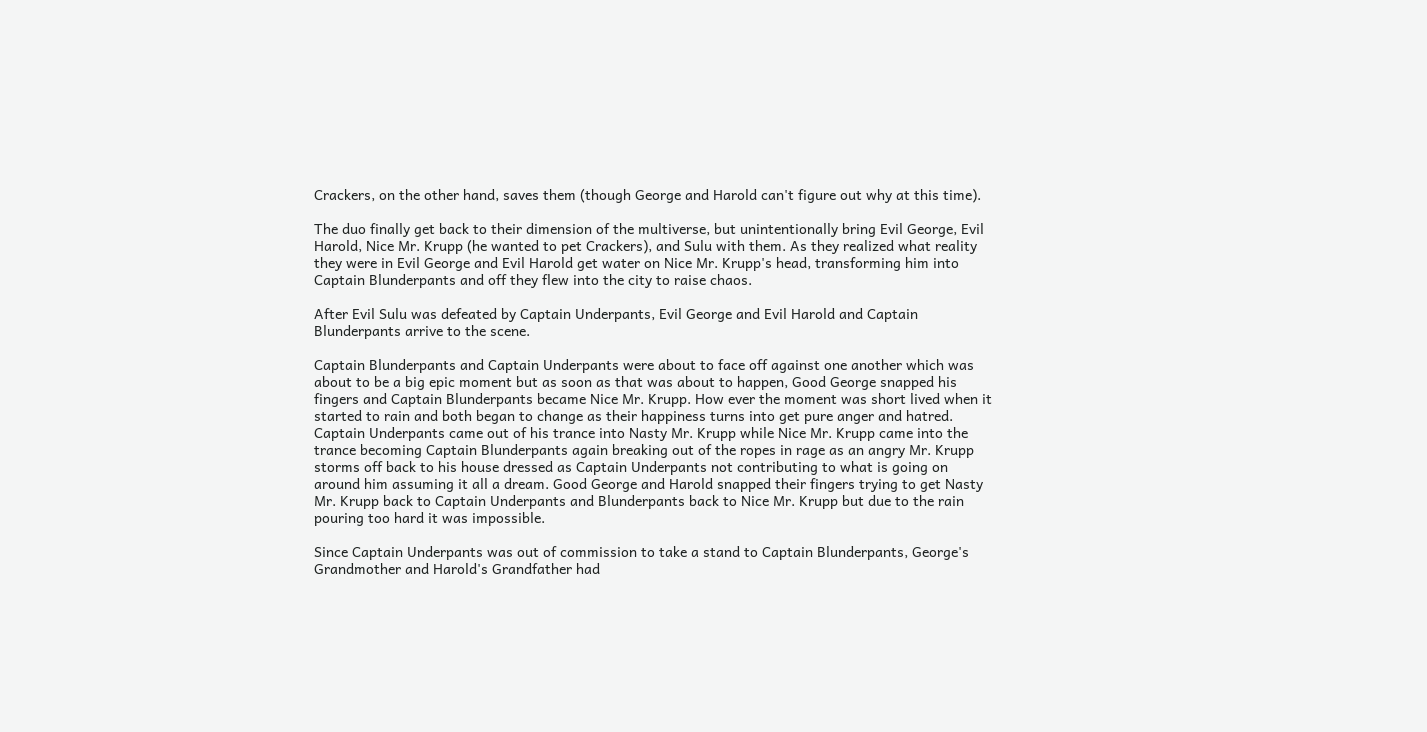Crackers, on the other hand, saves them (though George and Harold can't figure out why at this time).

The duo finally get back to their dimension of the multiverse, but unintentionally bring Evil George, Evil Harold, Nice Mr. Krupp (he wanted to pet Crackers), and Sulu with them. As they realized what reality they were in Evil George and Evil Harold get water on Nice Mr. Krupp's head, transforming him into Captain Blunderpants and off they flew into the city to raise chaos.

After Evil Sulu was defeated by Captain Underpants, Evil George and Evil Harold and Captain Blunderpants arrive to the scene.

Captain Blunderpants and Captain Underpants were about to face off against one another which was about to be a big epic moment but as soon as that was about to happen, Good George snapped his fingers and Captain Blunderpants became Nice Mr. Krupp. How ever the moment was short lived when it started to rain and both began to change as their happiness turns into get pure anger and hatred. Captain Underpants came out of his trance into Nasty Mr. Krupp while Nice Mr. Krupp came into the trance becoming Captain Blunderpants again breaking out of the ropes in rage as an angry Mr. Krupp storms off back to his house dressed as Captain Underpants not contributing to what is going on around him assuming it all a dream. Good George and Harold snapped their fingers trying to get Nasty Mr. Krupp back to Captain Underpants and Blunderpants back to Nice Mr. Krupp but due to the rain pouring too hard it was impossible.

Since Captain Underpants was out of commission to take a stand to Captain Blunderpants, George's Grandmother and Harold's Grandfather had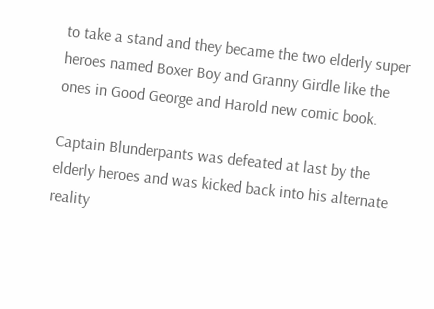to take a stand and they became the two elderly super heroes named Boxer Boy and Granny Girdle like the ones in Good George and Harold new comic book.

Captain Blunderpants was defeated at last by the elderly heroes and was kicked back into his alternate reality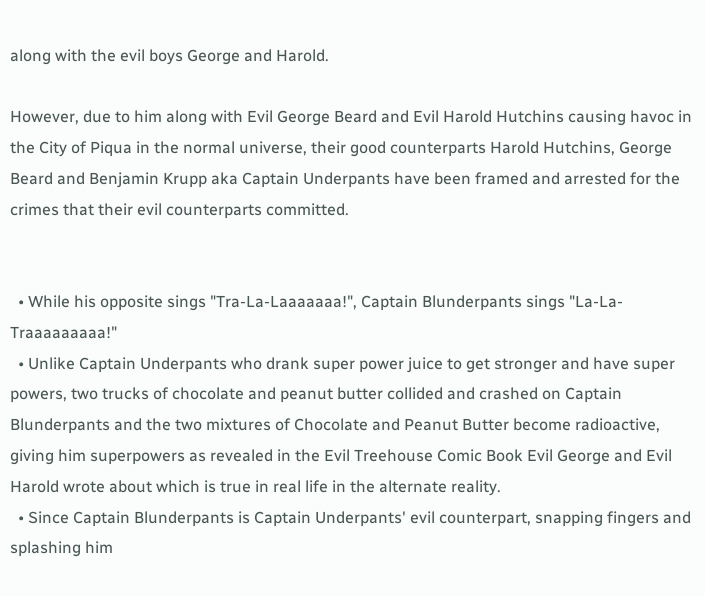along with the evil boys George and Harold.

However, due to him along with Evil George Beard and Evil Harold Hutchins causing havoc in the City of Piqua in the normal universe, their good counterparts Harold Hutchins, George Beard and Benjamin Krupp aka Captain Underpants have been framed and arrested for the crimes that their evil counterparts committed.


  • While his opposite sings "Tra-La-Laaaaaaa!", Captain Blunderpants sings "La-La-Traaaaaaaaa!"
  • Unlike Captain Underpants who drank super power juice to get stronger and have super powers, two trucks of chocolate and peanut butter collided and crashed on Captain Blunderpants and the two mixtures of Chocolate and Peanut Butter become radioactive, giving him superpowers as revealed in the Evil Treehouse Comic Book Evil George and Evil Harold wrote about which is true in real life in the alternate reality.
  • Since Captain Blunderpants is Captain Underpants' evil counterpart, snapping fingers and splashing him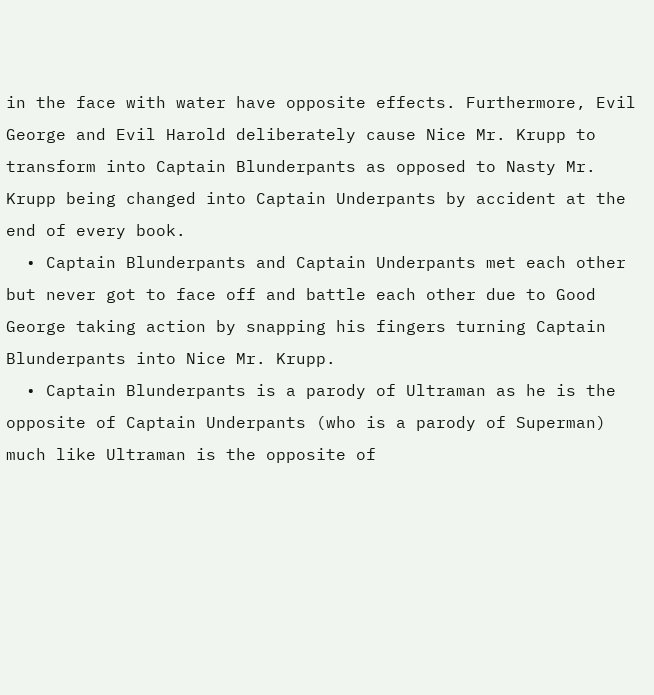in the face with water have opposite effects. Furthermore, Evil George and Evil Harold deliberately cause Nice Mr. Krupp to transform into Captain Blunderpants as opposed to Nasty Mr. Krupp being changed into Captain Underpants by accident at the end of every book.
  • Captain Blunderpants and Captain Underpants met each other but never got to face off and battle each other due to Good George taking action by snapping his fingers turning Captain Blunderpants into Nice Mr. Krupp.
  • Captain Blunderpants is a parody of Ultraman as he is the opposite of Captain Underpants (who is a parody of Superman) much like Ultraman is the opposite of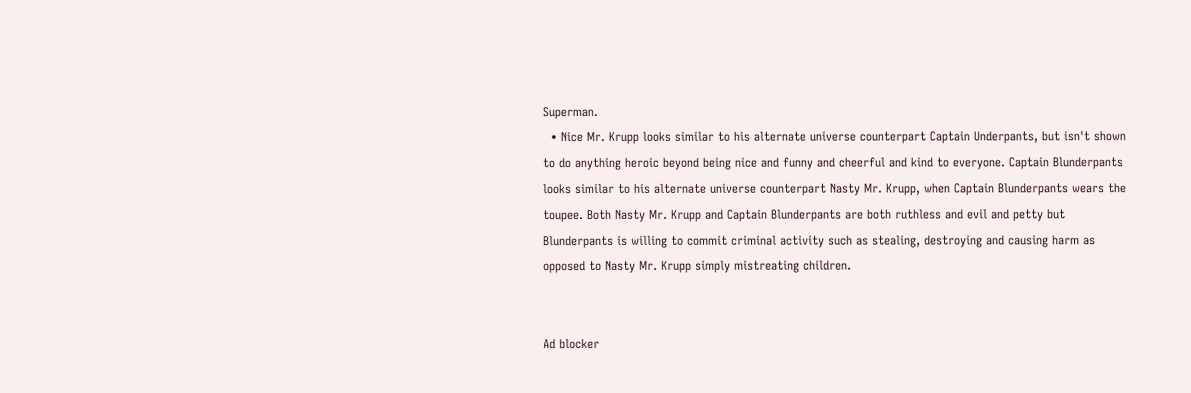Superman.
  • Nice Mr. Krupp looks similar to his alternate universe counterpart Captain Underpants, but isn't shown to do anything heroic beyond being nice and funny and cheerful and kind to everyone. Captain Blunderpants looks similar to his alternate universe counterpart Nasty Mr. Krupp, when Captain Blunderpants wears the toupee. Both Nasty Mr. Krupp and Captain Blunderpants are both ruthless and evil and petty but Blunderpants is willing to commit criminal activity such as stealing, destroying and causing harm as opposed to Nasty Mr. Krupp simply mistreating children.


Ad blocker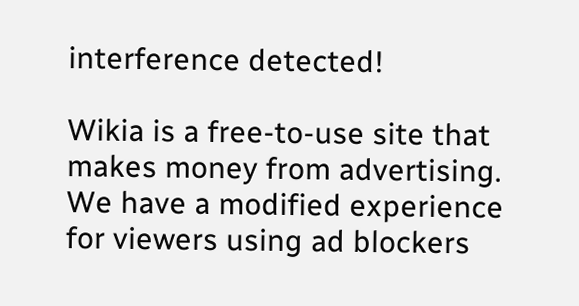interference detected!

Wikia is a free-to-use site that makes money from advertising. We have a modified experience for viewers using ad blockers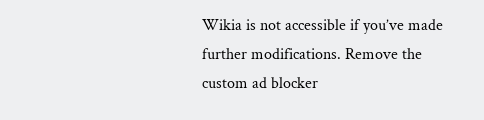Wikia is not accessible if you’ve made further modifications. Remove the custom ad blocker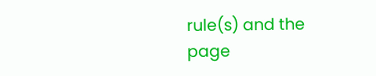rule(s) and the page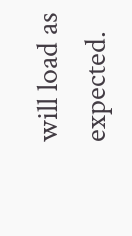will load as expected.